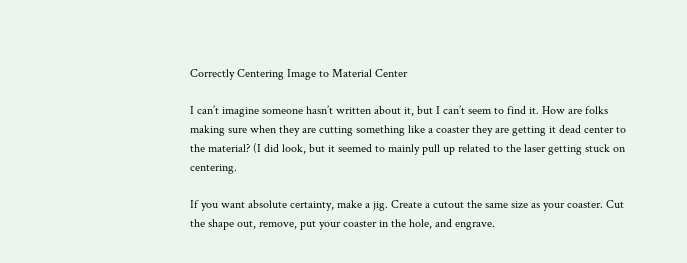Correctly Centering Image to Material Center

I can’t imagine someone hasn’t written about it, but I can’t seem to find it. How are folks making sure when they are cutting something like a coaster they are getting it dead center to the material? (I did look, but it seemed to mainly pull up related to the laser getting stuck on centering.

If you want absolute certainty, make a jig. Create a cutout the same size as your coaster. Cut the shape out, remove, put your coaster in the hole, and engrave.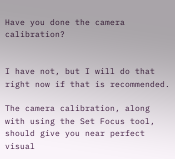Have you done the camera calibration?


I have not, but I will do that right now if that is recommended.

The camera calibration, along with using the Set Focus tool, should give you near perfect visual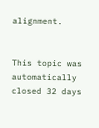alignment.


This topic was automatically closed 32 days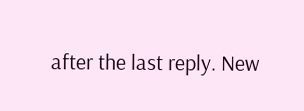after the last reply. New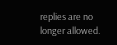replies are no longer allowed.